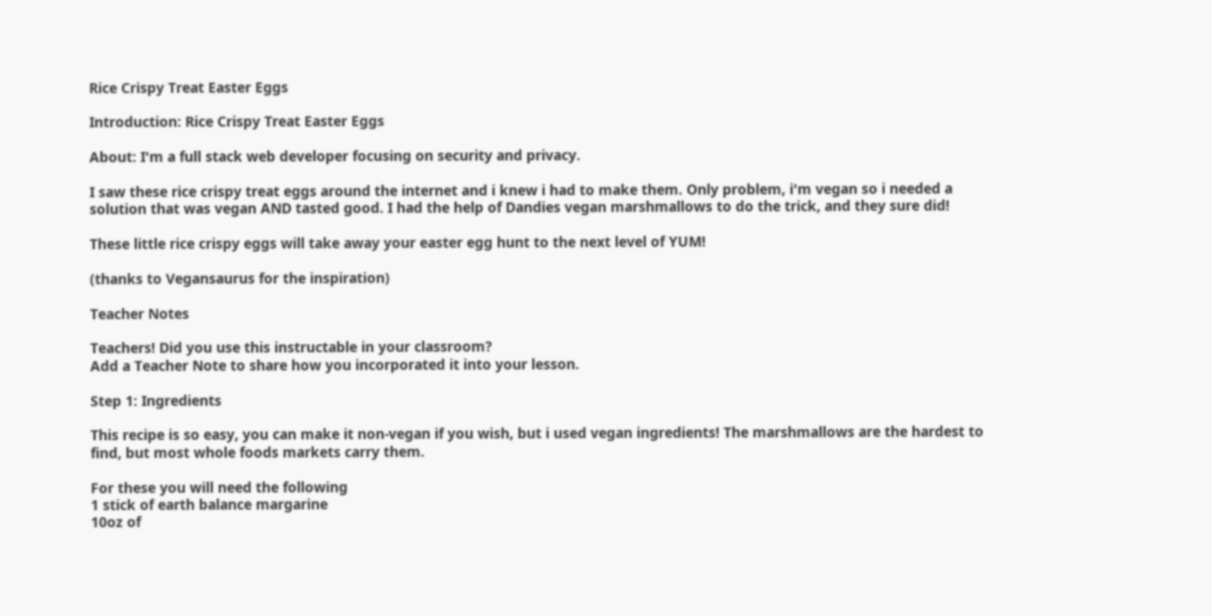Rice Crispy Treat Easter Eggs

Introduction: Rice Crispy Treat Easter Eggs

About: I'm a full stack web developer focusing on security and privacy.

I saw these rice crispy treat eggs around the internet and i knew i had to make them. Only problem, i'm vegan so i needed a solution that was vegan AND tasted good. I had the help of Dandies vegan marshmallows to do the trick, and they sure did!

These little rice crispy eggs will take away your easter egg hunt to the next level of YUM!

(thanks to Vegansaurus for the inspiration)

Teacher Notes

Teachers! Did you use this instructable in your classroom?
Add a Teacher Note to share how you incorporated it into your lesson.

Step 1: Ingredients

This recipe is so easy, you can make it non-vegan if you wish, but i used vegan ingredients! The marshmallows are the hardest to find, but most whole foods markets carry them.

For these you will need the following
1 stick of earth balance margarine
10oz of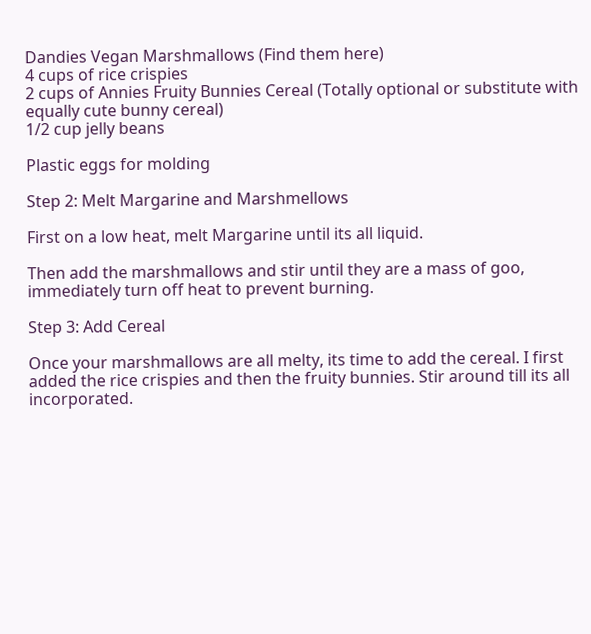Dandies Vegan Marshmallows (Find them here)
4 cups of rice crispies
2 cups of Annies Fruity Bunnies Cereal (Totally optional or substitute with equally cute bunny cereal)
1/2 cup jelly beans

Plastic eggs for molding

Step 2: Melt Margarine and Marshmellows

First on a low heat, melt Margarine until its all liquid.

Then add the marshmallows and stir until they are a mass of goo, immediately turn off heat to prevent burning.

Step 3: Add Cereal

Once your marshmallows are all melty, its time to add the cereal. I first added the rice crispies and then the fruity bunnies. Stir around till its all incorporated.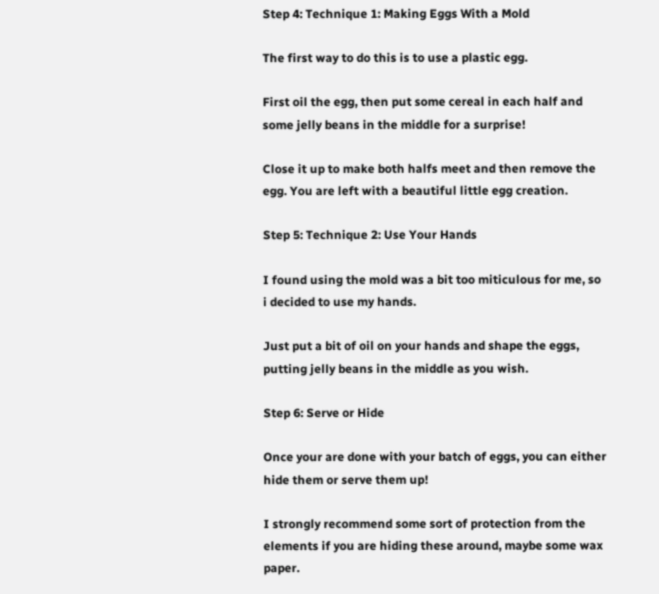Step 4: Technique 1: Making Eggs With a Mold

The first way to do this is to use a plastic egg.

First oil the egg, then put some cereal in each half and some jelly beans in the middle for a surprise!

Close it up to make both halfs meet and then remove the egg. You are left with a beautiful little egg creation.

Step 5: Technique 2: Use Your Hands

I found using the mold was a bit too miticulous for me, so i decided to use my hands.

Just put a bit of oil on your hands and shape the eggs, putting jelly beans in the middle as you wish.

Step 6: Serve or Hide

Once your are done with your batch of eggs, you can either hide them or serve them up!

I strongly recommend some sort of protection from the elements if you are hiding these around, maybe some wax paper.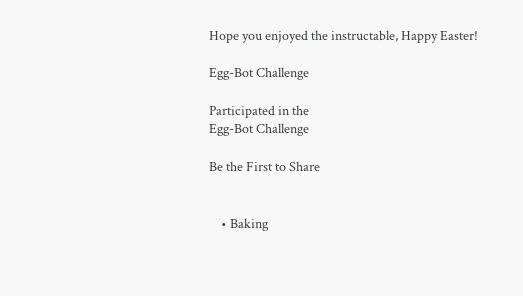Hope you enjoyed the instructable, Happy Easter!

Egg-Bot Challenge

Participated in the
Egg-Bot Challenge

Be the First to Share


    • Baking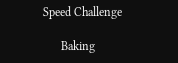Speed Challenge

      Baking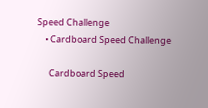Speed Challenge
    • Cardboard Speed Challenge

      Cardboard Speed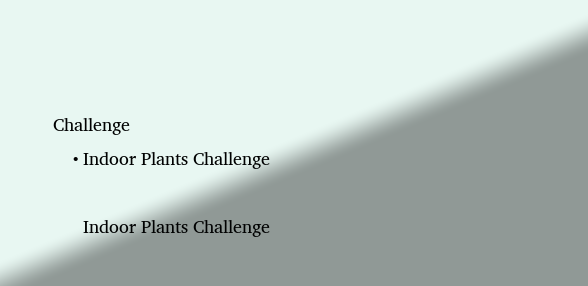Challenge
    • Indoor Plants Challenge

      Indoor Plants Challenge